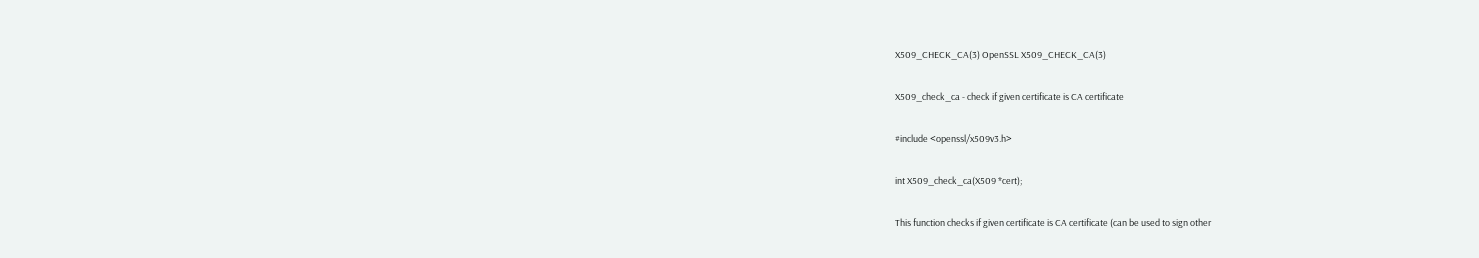X509_CHECK_CA(3) OpenSSL X509_CHECK_CA(3)

X509_check_ca - check if given certificate is CA certificate

#include <openssl/x509v3.h>

int X509_check_ca(X509 *cert);

This function checks if given certificate is CA certificate (can be used to sign other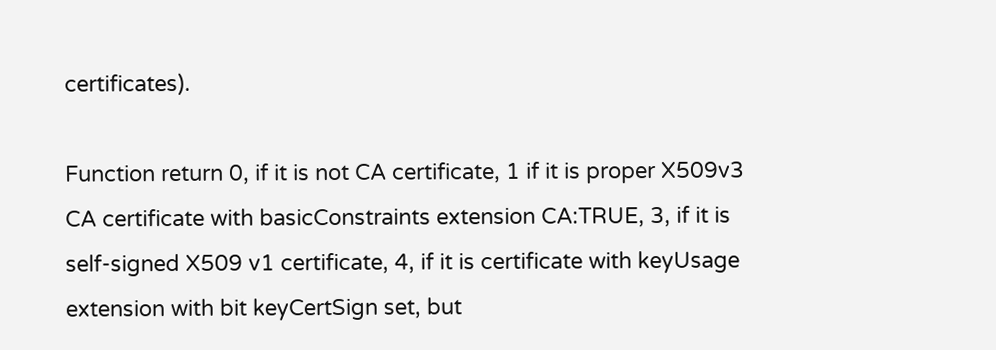certificates).

Function return 0, if it is not CA certificate, 1 if it is proper X509v3 CA certificate with basicConstraints extension CA:TRUE, 3, if it is self-signed X509 v1 certificate, 4, if it is certificate with keyUsage extension with bit keyCertSign set, but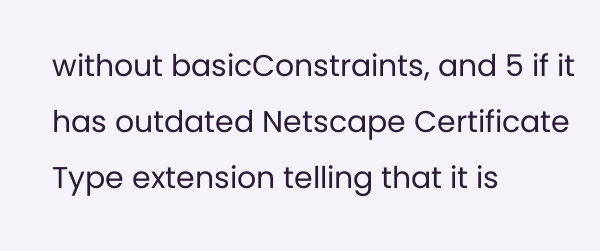without basicConstraints, and 5 if it has outdated Netscape Certificate Type extension telling that it is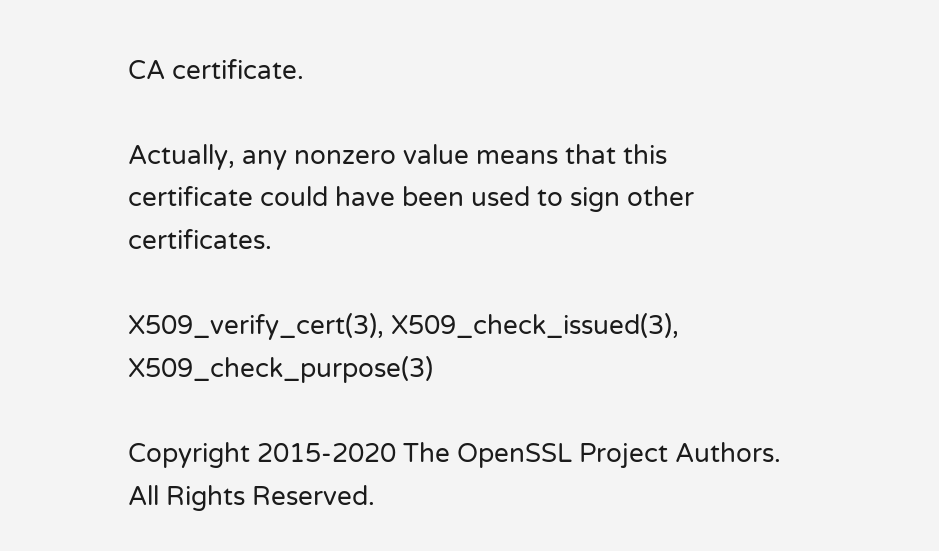CA certificate.

Actually, any nonzero value means that this certificate could have been used to sign other certificates.

X509_verify_cert(3), X509_check_issued(3), X509_check_purpose(3)

Copyright 2015-2020 The OpenSSL Project Authors. All Rights Reserved.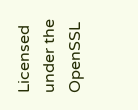Licensed under the OpenSSL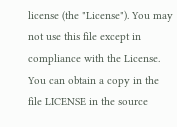license (the "License"). You may not use this file except in compliance with the License. You can obtain a copy in the file LICENSE in the source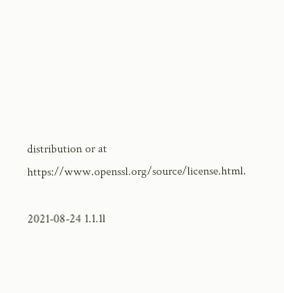distribution or at https://www.openssl.org/source/license.html.

2021-08-24 1.1.1l